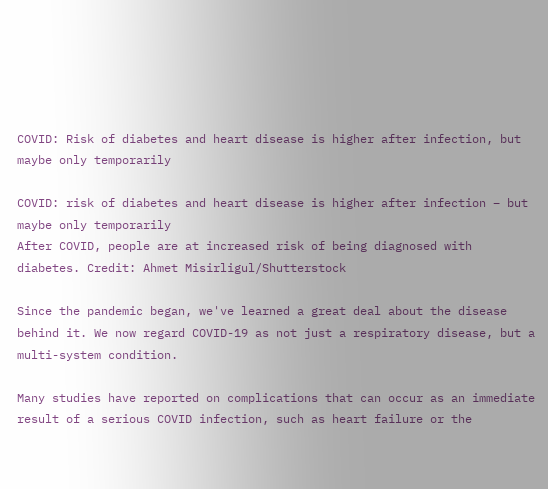COVID: Risk of diabetes and heart disease is higher after infection, but maybe only temporarily

COVID: risk of diabetes and heart disease is higher after infection – but maybe only temporarily
After COVID, people are at increased risk of being diagnosed with diabetes. Credit: Ahmet Misirligul/Shutterstock

Since the pandemic began, we've learned a great deal about the disease behind it. We now regard COVID-19 as not just a respiratory disease, but a multi-system condition.

Many studies have reported on complications that can occur as an immediate result of a serious COVID infection, such as heart failure or the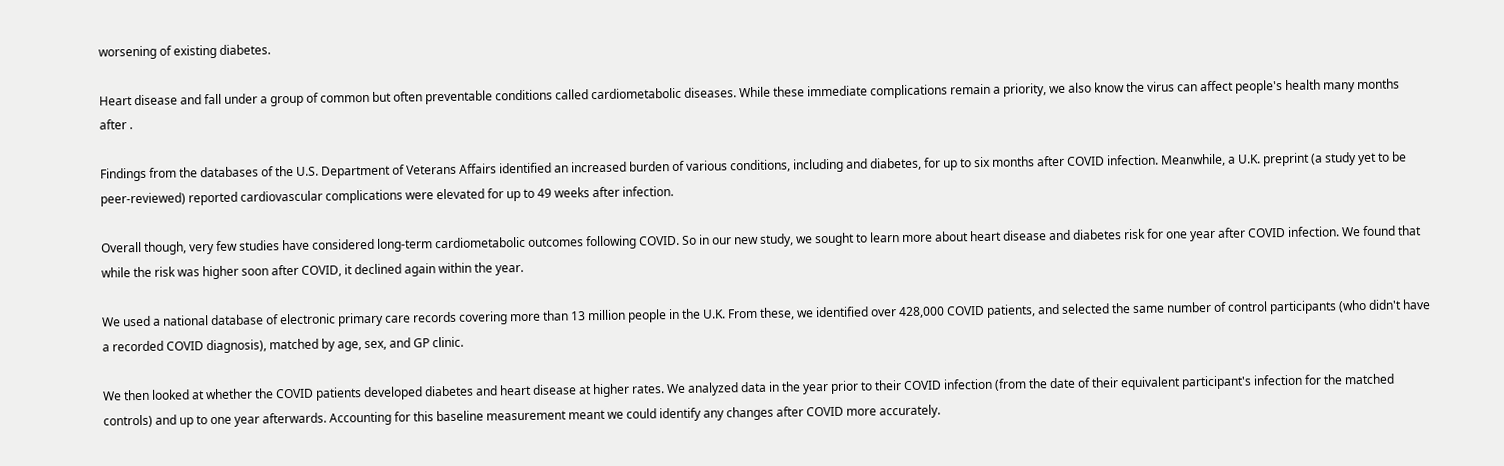worsening of existing diabetes.

Heart disease and fall under a group of common but often preventable conditions called cardiometabolic diseases. While these immediate complications remain a priority, we also know the virus can affect people's health many months after .

Findings from the databases of the U.S. Department of Veterans Affairs identified an increased burden of various conditions, including and diabetes, for up to six months after COVID infection. Meanwhile, a U.K. preprint (a study yet to be peer-reviewed) reported cardiovascular complications were elevated for up to 49 weeks after infection.

Overall though, very few studies have considered long-term cardiometabolic outcomes following COVID. So in our new study, we sought to learn more about heart disease and diabetes risk for one year after COVID infection. We found that while the risk was higher soon after COVID, it declined again within the year.

We used a national database of electronic primary care records covering more than 13 million people in the U.K. From these, we identified over 428,000 COVID patients, and selected the same number of control participants (who didn't have a recorded COVID diagnosis), matched by age, sex, and GP clinic.

We then looked at whether the COVID patients developed diabetes and heart disease at higher rates. We analyzed data in the year prior to their COVID infection (from the date of their equivalent participant's infection for the matched controls) and up to one year afterwards. Accounting for this baseline measurement meant we could identify any changes after COVID more accurately.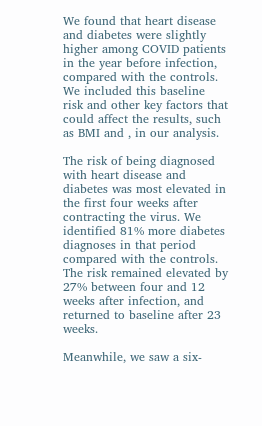We found that heart disease and diabetes were slightly higher among COVID patients in the year before infection, compared with the controls. We included this baseline risk and other key factors that could affect the results, such as BMI and , in our analysis.

The risk of being diagnosed with heart disease and diabetes was most elevated in the first four weeks after contracting the virus. We identified 81% more diabetes diagnoses in that period compared with the controls. The risk remained elevated by 27% between four and 12 weeks after infection, and returned to baseline after 23 weeks.

Meanwhile, we saw a six-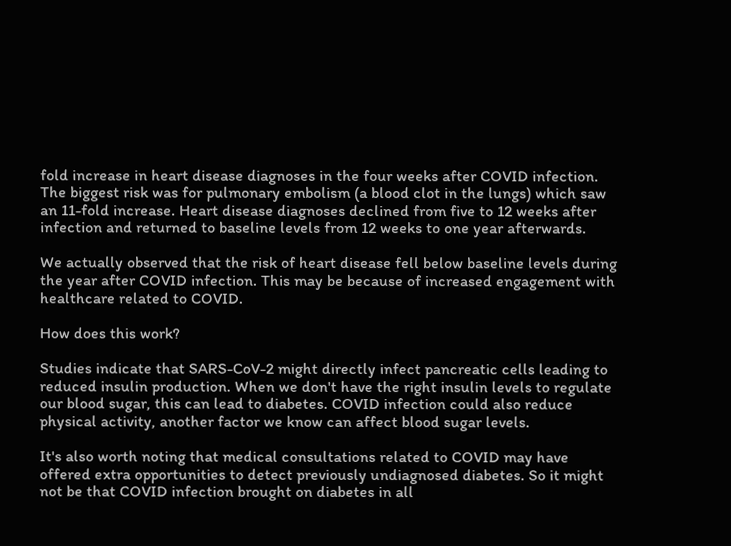fold increase in heart disease diagnoses in the four weeks after COVID infection. The biggest risk was for pulmonary embolism (a blood clot in the lungs) which saw an 11-fold increase. Heart disease diagnoses declined from five to 12 weeks after infection and returned to baseline levels from 12 weeks to one year afterwards.

We actually observed that the risk of heart disease fell below baseline levels during the year after COVID infection. This may be because of increased engagement with healthcare related to COVID.

How does this work?

Studies indicate that SARS-CoV-2 might directly infect pancreatic cells leading to reduced insulin production. When we don't have the right insulin levels to regulate our blood sugar, this can lead to diabetes. COVID infection could also reduce physical activity, another factor we know can affect blood sugar levels.

It's also worth noting that medical consultations related to COVID may have offered extra opportunities to detect previously undiagnosed diabetes. So it might not be that COVID infection brought on diabetes in all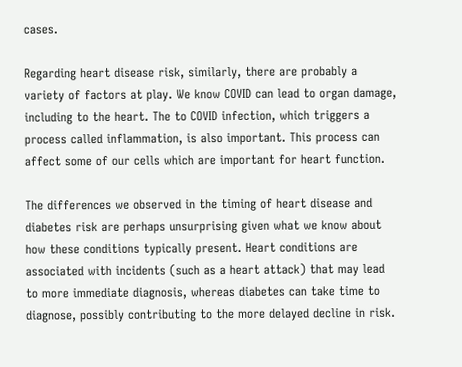cases.

Regarding heart disease risk, similarly, there are probably a variety of factors at play. We know COVID can lead to organ damage, including to the heart. The to COVID infection, which triggers a process called inflammation, is also important. This process can affect some of our cells which are important for heart function.

The differences we observed in the timing of heart disease and diabetes risk are perhaps unsurprising given what we know about how these conditions typically present. Heart conditions are associated with incidents (such as a heart attack) that may lead to more immediate diagnosis, whereas diabetes can take time to diagnose, possibly contributing to the more delayed decline in risk.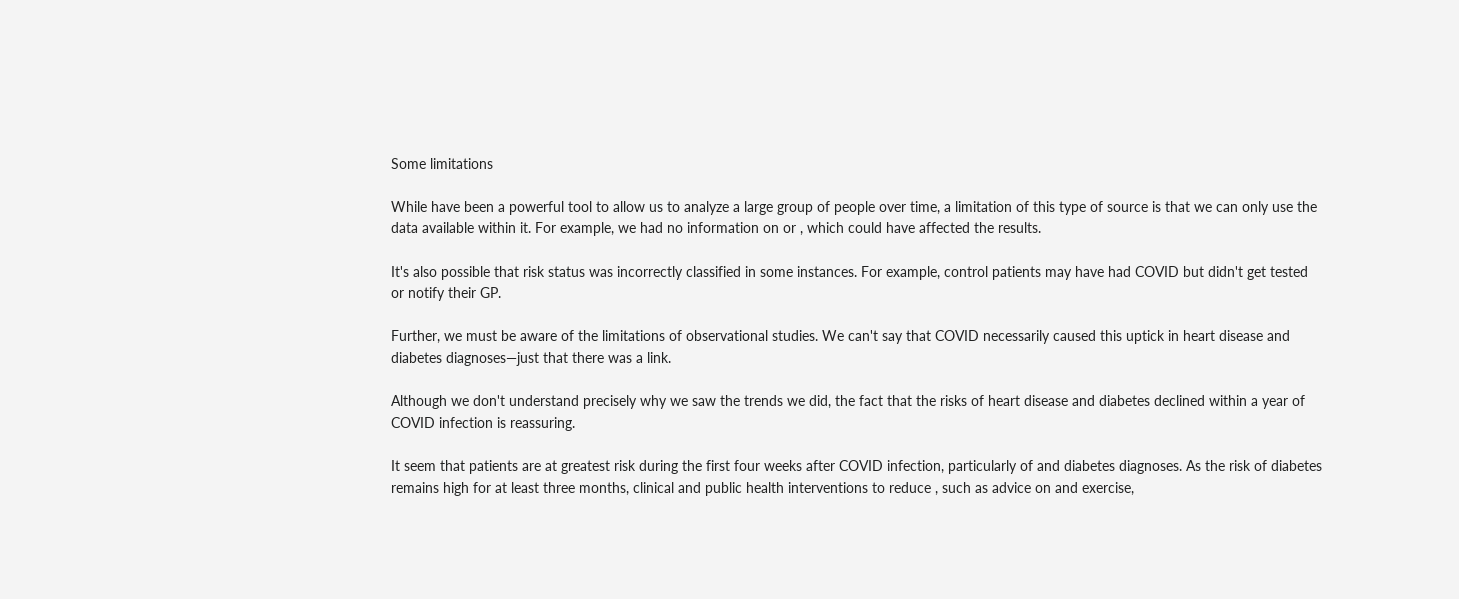Some limitations

While have been a powerful tool to allow us to analyze a large group of people over time, a limitation of this type of source is that we can only use the data available within it. For example, we had no information on or , which could have affected the results.

It's also possible that risk status was incorrectly classified in some instances. For example, control patients may have had COVID but didn't get tested or notify their GP.

Further, we must be aware of the limitations of observational studies. We can't say that COVID necessarily caused this uptick in heart disease and diabetes diagnoses—just that there was a link.

Although we don't understand precisely why we saw the trends we did, the fact that the risks of heart disease and diabetes declined within a year of COVID infection is reassuring.

It seem that patients are at greatest risk during the first four weeks after COVID infection, particularly of and diabetes diagnoses. As the risk of diabetes remains high for at least three months, clinical and public health interventions to reduce , such as advice on and exercise,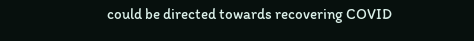could be directed towards recovering COVID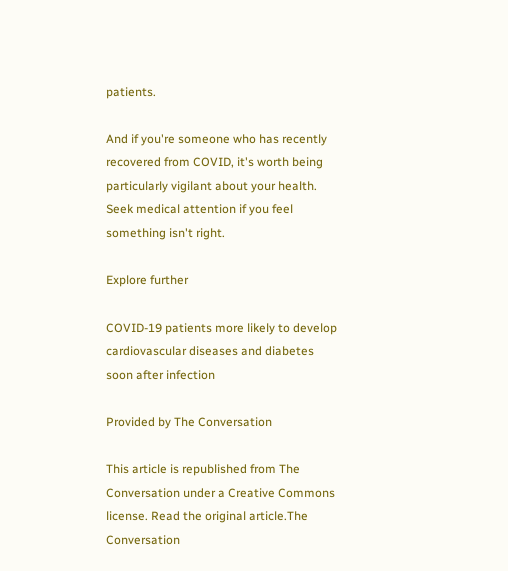patients.

And if you're someone who has recently recovered from COVID, it's worth being particularly vigilant about your health. Seek medical attention if you feel something isn't right.

Explore further

COVID-19 patients more likely to develop cardiovascular diseases and diabetes soon after infection

Provided by The Conversation

This article is republished from The Conversation under a Creative Commons license. Read the original article.The Conversation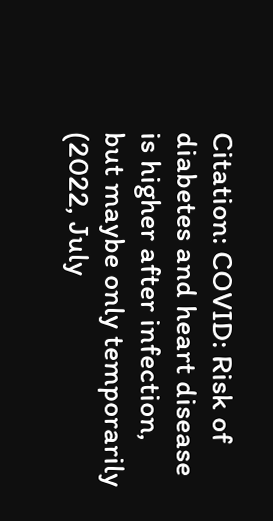Citation: COVID: Risk of diabetes and heart disease is higher after infection, but maybe only temporarily (2022, July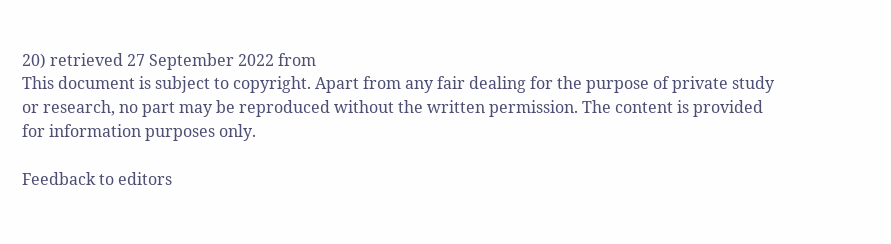20) retrieved 27 September 2022 from
This document is subject to copyright. Apart from any fair dealing for the purpose of private study or research, no part may be reproduced without the written permission. The content is provided for information purposes only.

Feedback to editors